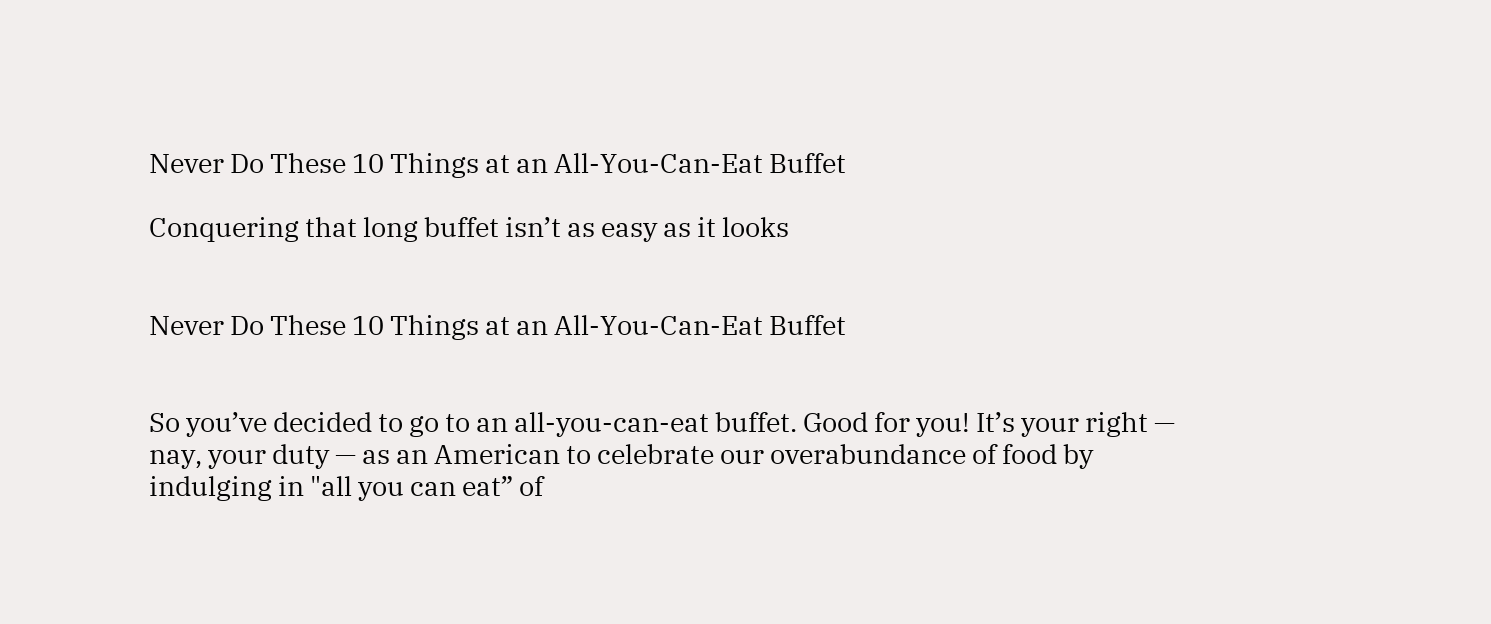Never Do These 10 Things at an All-You-Can-Eat Buffet

Conquering that long buffet isn’t as easy as it looks


Never Do These 10 Things at an All-You-Can-Eat Buffet


So you’ve decided to go to an all-you-can-eat buffet. Good for you! It’s your right — nay, your duty — as an American to celebrate our overabundance of food by indulging in "all you can eat” of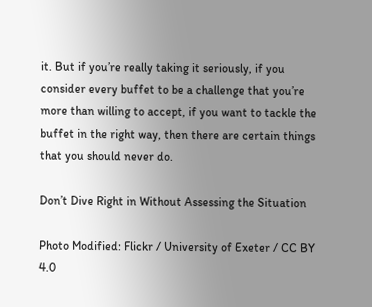it. But if you’re really taking it seriously, if you consider every buffet to be a challenge that you’re more than willing to accept, if you want to tackle the buffet in the right way, then there are certain things that you should never do.

Don’t Dive Right in Without Assessing the Situation

Photo Modified: Flickr / University of Exeter / CC BY 4.0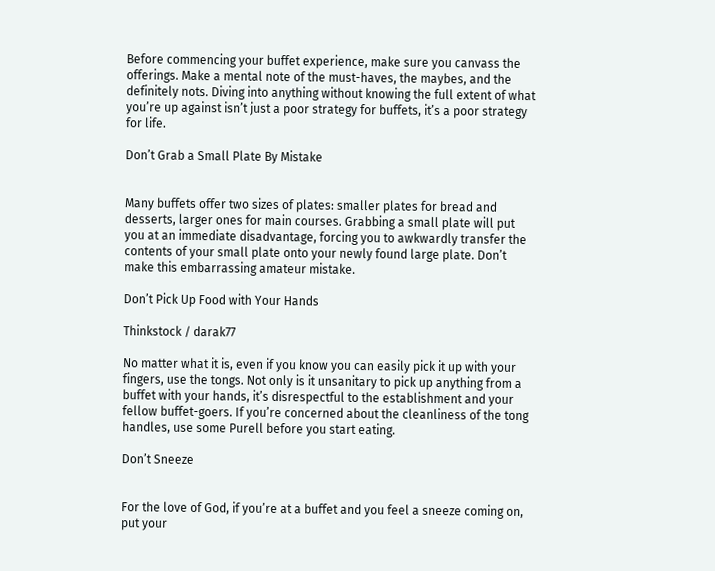Before commencing your buffet experience, make sure you canvass the offerings. Make a mental note of the must-haves, the maybes, and the definitely nots. Diving into anything without knowing the full extent of what you’re up against isn’t just a poor strategy for buffets, it’s a poor strategy for life.

Don’t Grab a Small Plate By Mistake


Many buffets offer two sizes of plates: smaller plates for bread and desserts, larger ones for main courses. Grabbing a small plate will put you at an immediate disadvantage, forcing you to awkwardly transfer the contents of your small plate onto your newly found large plate. Don’t make this embarrassing amateur mistake.

Don’t Pick Up Food with Your Hands

Thinkstock / darak77

No matter what it is, even if you know you can easily pick it up with your fingers, use the tongs. Not only is it unsanitary to pick up anything from a buffet with your hands, it’s disrespectful to the establishment and your fellow buffet-goers. If you’re concerned about the cleanliness of the tong handles, use some Purell before you start eating.

Don’t Sneeze


For the love of God, if you’re at a buffet and you feel a sneeze coming on, put your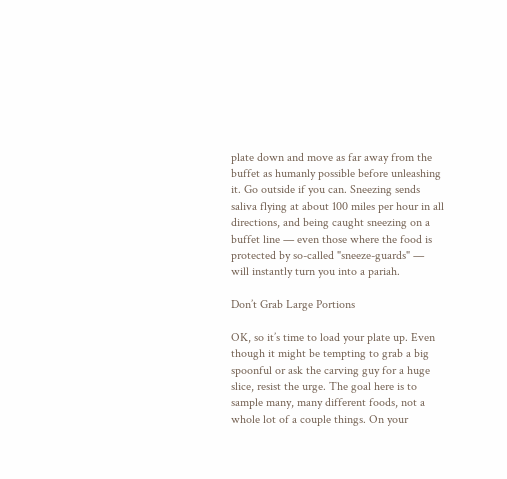plate down and move as far away from the buffet as humanly possible before unleashing it. Go outside if you can. Sneezing sends saliva flying at about 100 miles per hour in all directions, and being caught sneezing on a buffet line — even those where the food is protected by so-called "sneeze-guards" — will instantly turn you into a pariah.

Don’t Grab Large Portions

OK, so it’s time to load your plate up. Even though it might be tempting to grab a big spoonful or ask the carving guy for a huge slice, resist the urge. The goal here is to sample many, many different foods, not a whole lot of a couple things. On your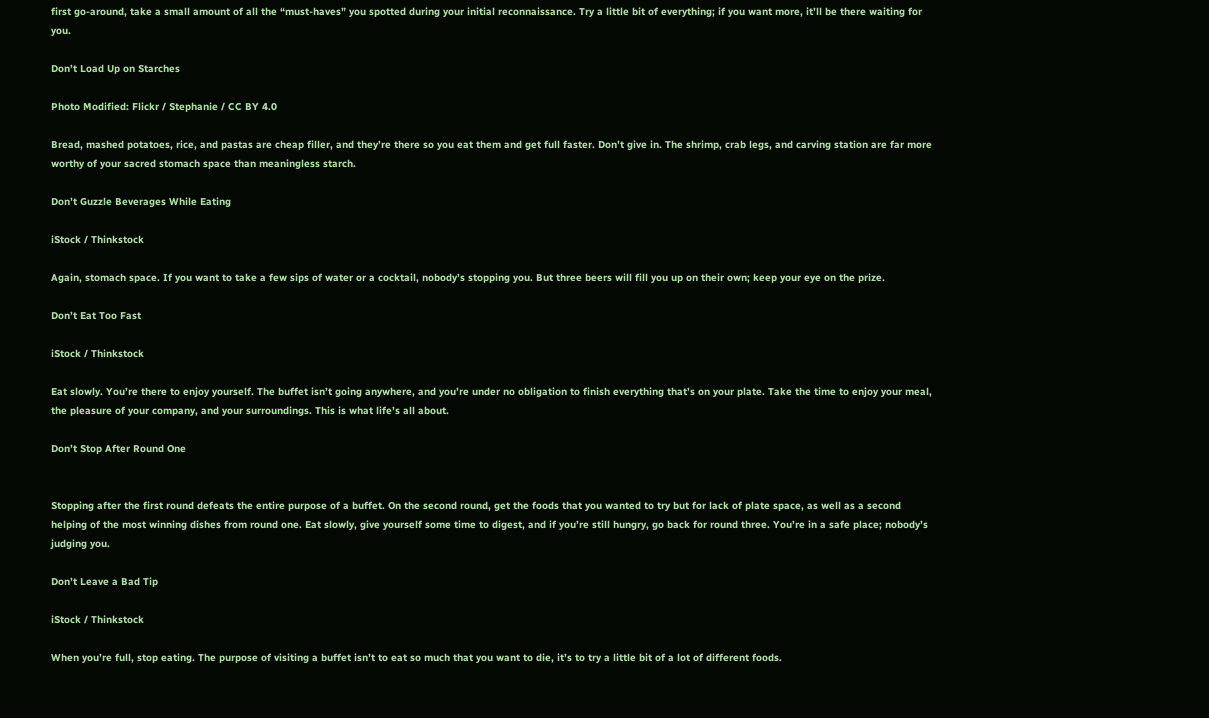first go-around, take a small amount of all the “must-haves” you spotted during your initial reconnaissance. Try a little bit of everything; if you want more, it’ll be there waiting for you.

Don’t Load Up on Starches

Photo Modified: Flickr / Stephanie / CC BY 4.0

Bread, mashed potatoes, rice, and pastas are cheap filler, and they’re there so you eat them and get full faster. Don’t give in. The shrimp, crab legs, and carving station are far more worthy of your sacred stomach space than meaningless starch.

Don’t Guzzle Beverages While Eating

iStock / Thinkstock

Again, stomach space. If you want to take a few sips of water or a cocktail, nobody’s stopping you. But three beers will fill you up on their own; keep your eye on the prize.

Don’t Eat Too Fast

iStock / Thinkstock

Eat slowly. You’re there to enjoy yourself. The buffet isn’t going anywhere, and you’re under no obligation to finish everything that’s on your plate. Take the time to enjoy your meal, the pleasure of your company, and your surroundings. This is what life’s all about.

Don’t Stop After Round One


Stopping after the first round defeats the entire purpose of a buffet. On the second round, get the foods that you wanted to try but for lack of plate space, as well as a second helping of the most winning dishes from round one. Eat slowly, give yourself some time to digest, and if you’re still hungry, go back for round three. You’re in a safe place; nobody’s judging you.

Don’t Leave a Bad Tip

iStock / Thinkstock

When you’re full, stop eating. The purpose of visiting a buffet isn’t to eat so much that you want to die, it’s to try a little bit of a lot of different foods.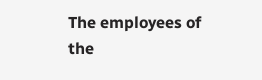The employees of the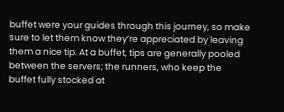buffet were your guides through this journey, so make sure to let them know they’re appreciated by leaving them a nice tip. At a buffet, tips are generally pooled between the servers; the runners, who keep the buffet fully stocked at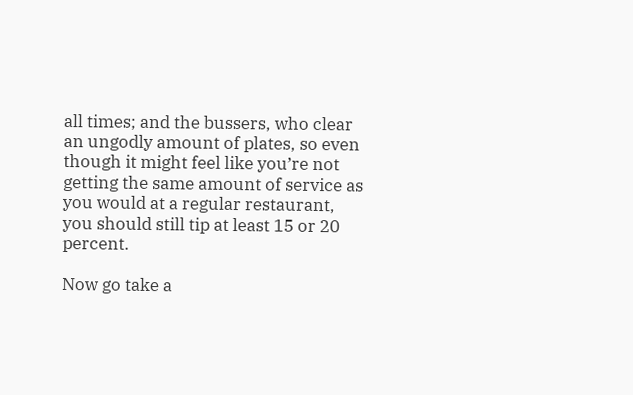all times; and the bussers, who clear an ungodly amount of plates, so even though it might feel like you’re not getting the same amount of service as you would at a regular restaurant, you should still tip at least 15 or 20 percent.

Now go take a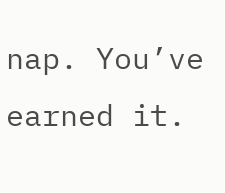nap. You’ve earned it.